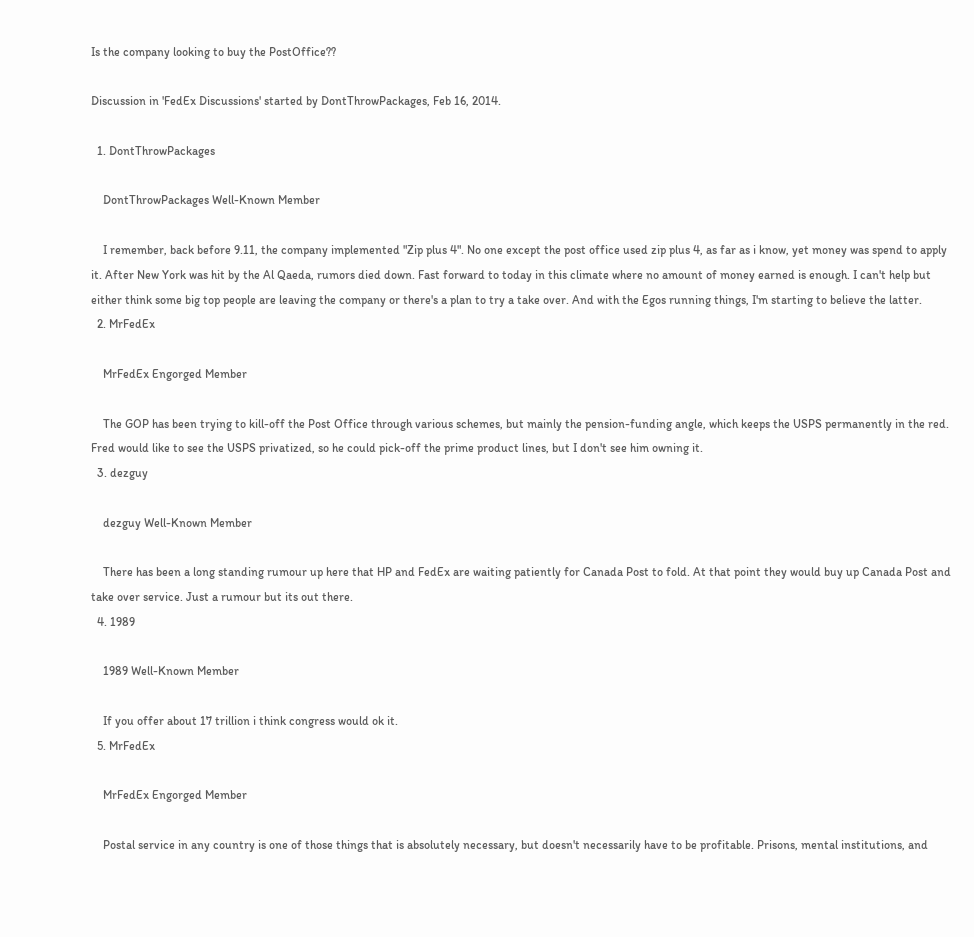Is the company looking to buy the PostOffice??

Discussion in 'FedEx Discussions' started by DontThrowPackages, Feb 16, 2014.

  1. DontThrowPackages

    DontThrowPackages Well-Known Member

    I remember, back before 9.11, the company implemented "Zip plus 4". No one except the post office used zip plus 4, as far as i know, yet money was spend to apply it. After New York was hit by the Al Qaeda, rumors died down. Fast forward to today in this climate where no amount of money earned is enough. I can't help but either think some big top people are leaving the company or there's a plan to try a take over. And with the Egos running things, I'm starting to believe the latter.
  2. MrFedEx

    MrFedEx Engorged Member

    The GOP has been trying to kill-off the Post Office through various schemes, but mainly the pension-funding angle, which keeps the USPS permanently in the red. Fred would like to see the USPS privatized, so he could pick-off the prime product lines, but I don't see him owning it.
  3. dezguy

    dezguy Well-Known Member

    There has been a long standing rumour up here that HP and FedEx are waiting patiently for Canada Post to fold. At that point they would buy up Canada Post and take over service. Just a rumour but its out there.
  4. 1989

    1989 Well-Known Member

    If you offer about 17 trillion i think congress would ok it.
  5. MrFedEx

    MrFedEx Engorged Member

    Postal service in any country is one of those things that is absolutely necessary, but doesn't necessarily have to be profitable. Prisons, mental institutions, and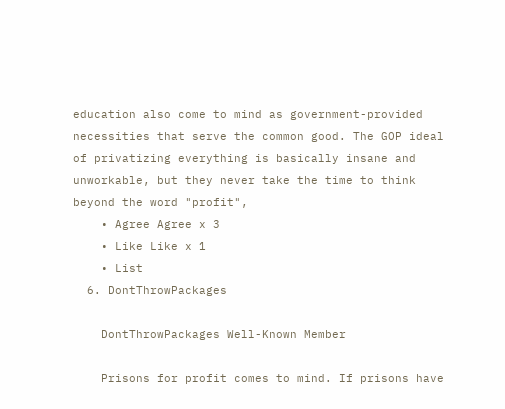education also come to mind as government-provided necessities that serve the common good. The GOP ideal of privatizing everything is basically insane and unworkable, but they never take the time to think beyond the word "profit",
    • Agree Agree x 3
    • Like Like x 1
    • List
  6. DontThrowPackages

    DontThrowPackages Well-Known Member

    Prisons for profit comes to mind. If prisons have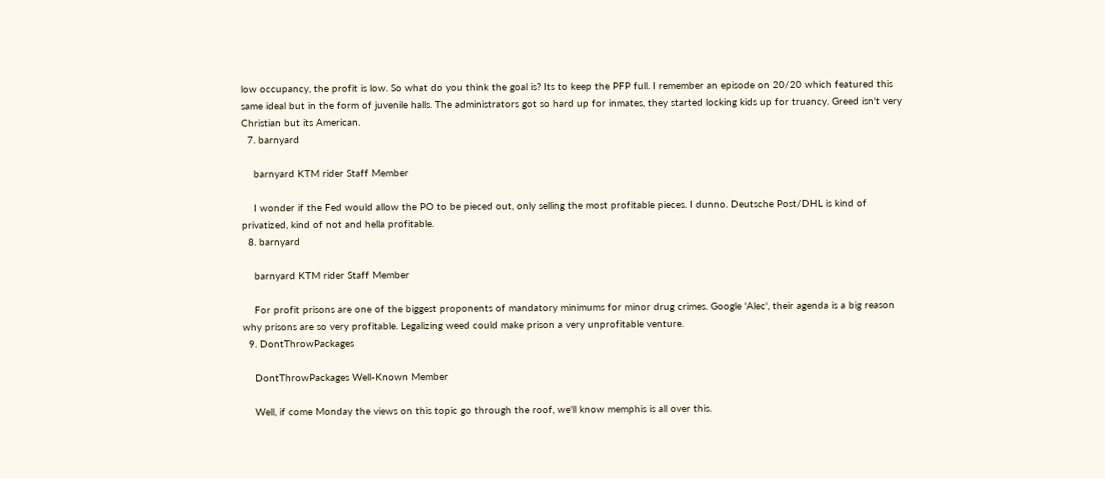low occupancy, the profit is low. So what do you think the goal is? Its to keep the PFP full. I remember an episode on 20/20 which featured this same ideal but in the form of juvenile halls. The administrators got so hard up for inmates, they started locking kids up for truancy. Greed isn't very Christian but its American.
  7. barnyard

    barnyard KTM rider Staff Member

    I wonder if the Fed would allow the PO to be pieced out, only selling the most profitable pieces. I dunno. Deutsche Post/DHL is kind of privatized, kind of not and hella profitable.
  8. barnyard

    barnyard KTM rider Staff Member

    For profit prisons are one of the biggest proponents of mandatory minimums for minor drug crimes. Google 'Alec', their agenda is a big reason why prisons are so very profitable. Legalizing weed could make prison a very unprofitable venture.
  9. DontThrowPackages

    DontThrowPackages Well-Known Member

    Well, if come Monday the views on this topic go through the roof, we'll know memphis is all over this.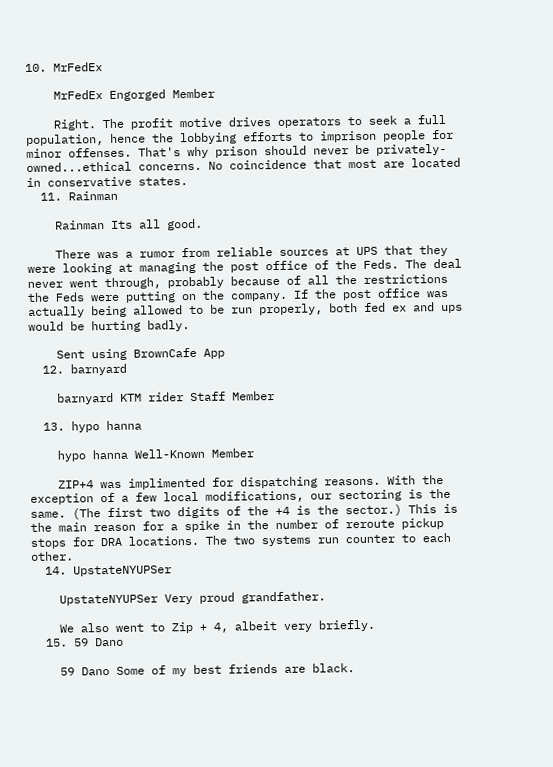10. MrFedEx

    MrFedEx Engorged Member

    Right. The profit motive drives operators to seek a full population, hence the lobbying efforts to imprison people for minor offenses. That's why prison should never be privately-owned...ethical concerns. No coincidence that most are located in conservative states.
  11. Rainman

    Rainman Its all good.

    There was a rumor from reliable sources at UPS that they were looking at managing the post office of the Feds. The deal never went through, probably because of all the restrictions the Feds were putting on the company. If the post office was actually being allowed to be run properly, both fed ex and ups would be hurting badly.

    Sent using BrownCafe App
  12. barnyard

    barnyard KTM rider Staff Member

  13. hypo hanna

    hypo hanna Well-Known Member

    ZIP+4 was implimented for dispatching reasons. With the exception of a few local modifications, our sectoring is the same. (The first two digits of the +4 is the sector.) This is the main reason for a spike in the number of reroute pickup stops for DRA locations. The two systems run counter to each other.
  14. UpstateNYUPSer

    UpstateNYUPSer Very proud grandfather.

    We also went to Zip + 4, albeit very briefly.
  15. 59 Dano

    59 Dano Some of my best friends are black.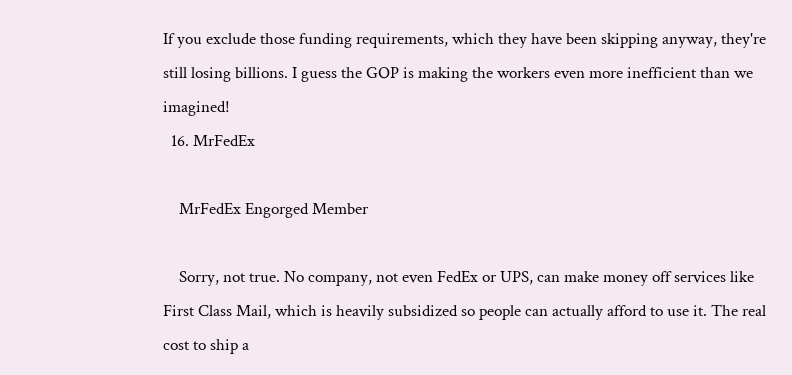If you exclude those funding requirements, which they have been skipping anyway, they're still losing billions. I guess the GOP is making the workers even more inefficient than we imagined!
  16. MrFedEx

    MrFedEx Engorged Member

    Sorry, not true. No company, not even FedEx or UPS, can make money off services like First Class Mail, which is heavily subsidized so people can actually afford to use it. The real cost to ship a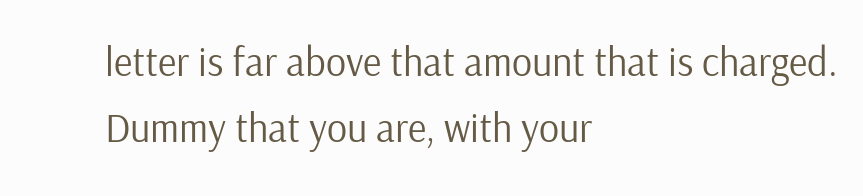letter is far above that amount that is charged. Dummy that you are, with your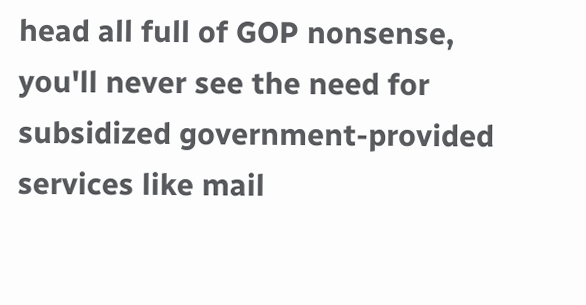head all full of GOP nonsense, you'll never see the need for subsidized government-provided services like mail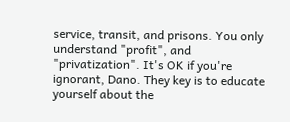service, transit, and prisons. You only understand "profit", and "privatization". It's OK if you're ignorant, Dano. They key is to educate yourself about the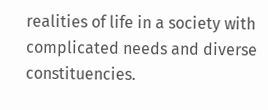realities of life in a society with complicated needs and diverse constituencies.